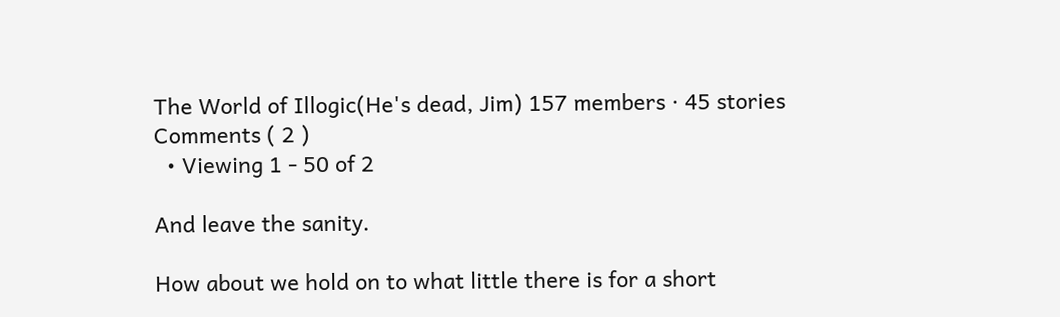The World of Illogic(He's dead, Jim) 157 members · 45 stories
Comments ( 2 )
  • Viewing 1 - 50 of 2

And leave the sanity.

How about we hold on to what little there is for a short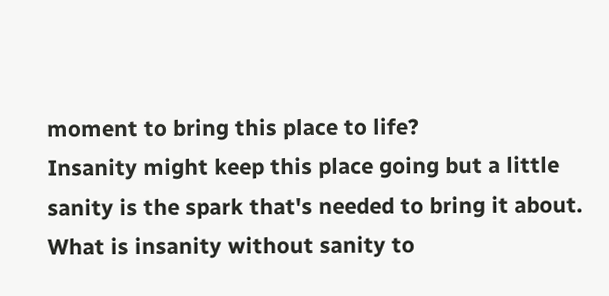moment to bring this place to life?
Insanity might keep this place going but a little sanity is the spark that's needed to bring it about.
What is insanity without sanity to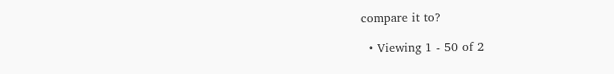compare it to?

  • Viewing 1 - 50 of 2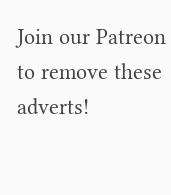Join our Patreon to remove these adverts!